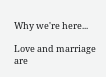Why we're here...

Love and marriage are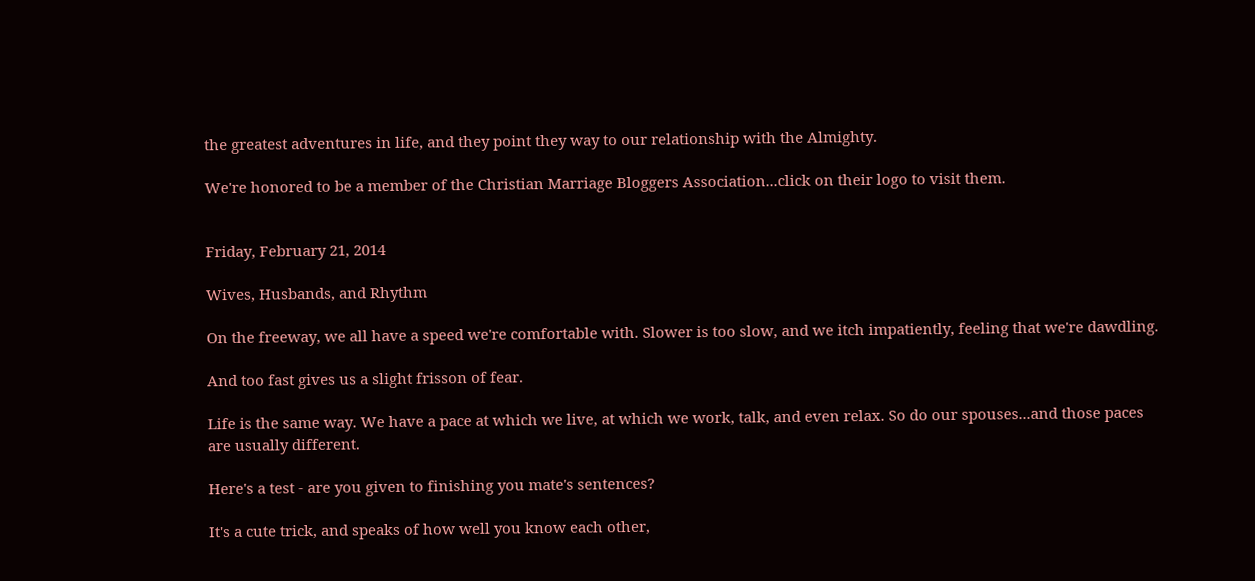the greatest adventures in life, and they point they way to our relationship with the Almighty.

We're honored to be a member of the Christian Marriage Bloggers Association...click on their logo to visit them.


Friday, February 21, 2014

Wives, Husbands, and Rhythm

On the freeway, we all have a speed we're comfortable with. Slower is too slow, and we itch impatiently, feeling that we're dawdling.

And too fast gives us a slight frisson of fear.

Life is the same way. We have a pace at which we live, at which we work, talk, and even relax. So do our spouses...and those paces are usually different.

Here's a test - are you given to finishing you mate's sentences?

It's a cute trick, and speaks of how well you know each other,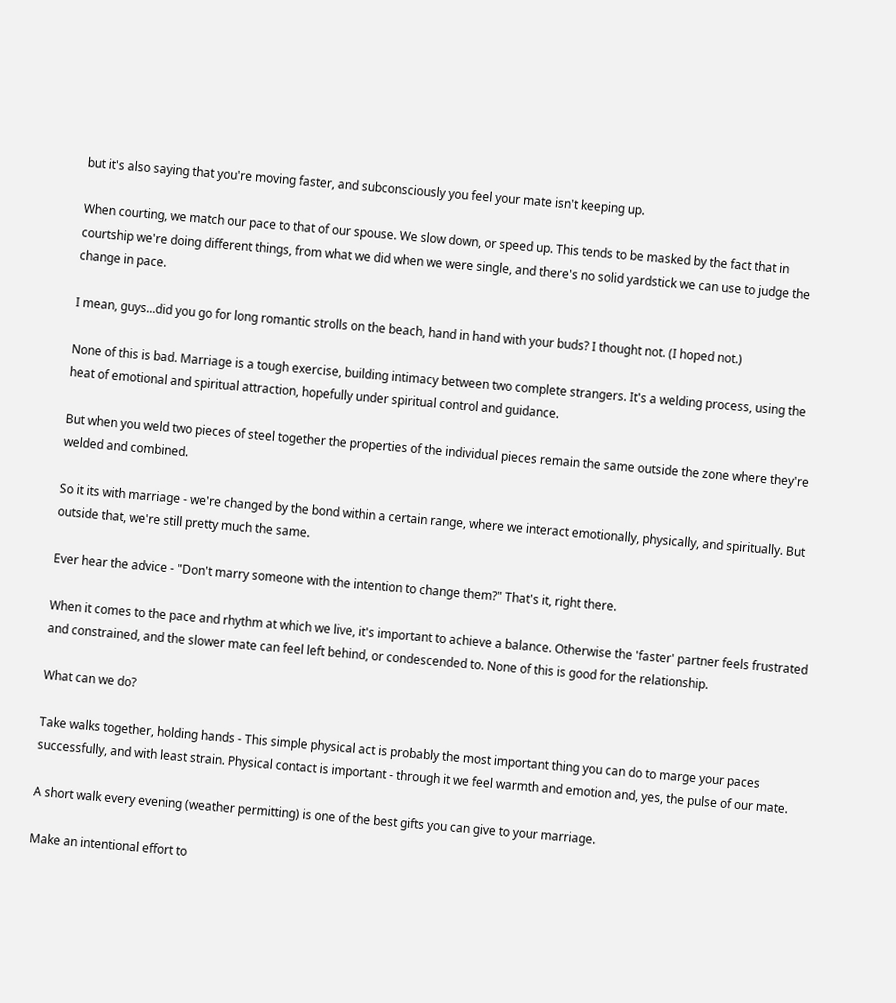but it's also saying that you're moving faster, and subconsciously you feel your mate isn't keeping up.

When courting, we match our pace to that of our spouse. We slow down, or speed up. This tends to be masked by the fact that in courtship we're doing different things, from what we did when we were single, and there's no solid yardstick we can use to judge the change in pace.

I mean, guys...did you go for long romantic strolls on the beach, hand in hand with your buds? I thought not. (I hoped not.)

None of this is bad. Marriage is a tough exercise, building intimacy between two complete strangers. It's a welding process, using the heat of emotional and spiritual attraction, hopefully under spiritual control and guidance.

But when you weld two pieces of steel together the properties of the individual pieces remain the same outside the zone where they're welded and combined.

So it its with marriage - we're changed by the bond within a certain range, where we interact emotionally, physically, and spiritually. But outside that, we're still pretty much the same.

Ever hear the advice - "Don't marry someone with the intention to change them?" That's it, right there.

When it comes to the pace and rhythm at which we live, it's important to achieve a balance. Otherwise the 'faster' partner feels frustrated and constrained, and the slower mate can feel left behind, or condescended to. None of this is good for the relationship.

What can we do?

Take walks together, holding hands - This simple physical act is probably the most important thing you can do to marge your paces successfully, and with least strain. Physical contact is important - through it we feel warmth and emotion and, yes, the pulse of our mate.

A short walk every evening (weather permitting) is one of the best gifts you can give to your marriage.

Make an intentional effort to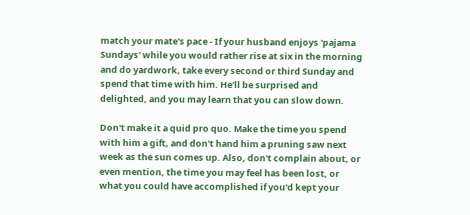match your mate's pace - If your husband enjoys 'pajama Sundays' while you would rather rise at six in the morning and do yardwork, take every second or third Sunday and spend that time with him. He'll be surprised and delighted, and you may learn that you can slow down.

Don't make it a quid pro quo. Make the time you spend with him a gift, and don't hand him a pruning saw next week as the sun comes up. Also, don't complain about, or even mention, the time you may feel has been lost, or what you could have accomplished if you'd kept your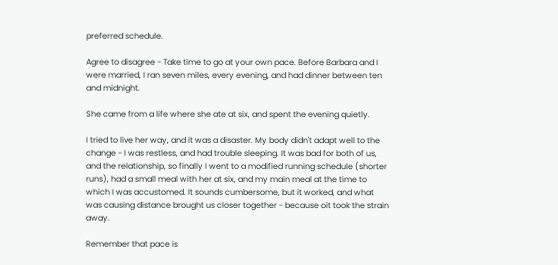preferred schedule.

Agree to disagree - Take time to go at your own pace. Before Barbara and I were married, I ran seven miles, every evening, and had dinner between ten and midnight.

She came from a life where she ate at six, and spent the evening quietly.

I tried to live her way, and it was a disaster. My body didn't adapt well to the change - I was restless, and had trouble sleeping. It was bad for both of us, and the relationship, so finally I went to a modified running schedule (shorter runs), had a small meal with her at six, and my main meal at the time to which I was accustomed. It sounds cumbersome, but it worked, and what was causing distance brought us closer together - because oit took the strain away.

Remember that pace is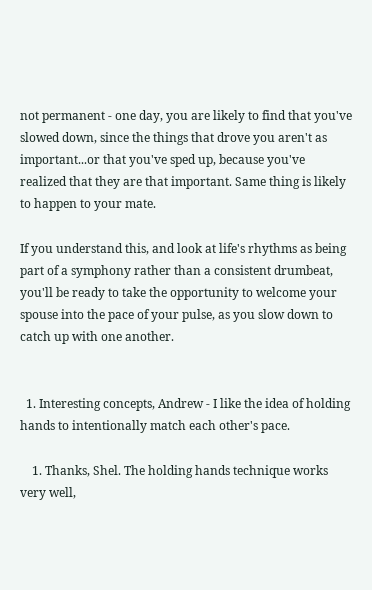not permanent - one day, you are likely to find that you've slowed down, since the things that drove you aren't as important...or that you've sped up, because you've realized that they are that important. Same thing is likely  to happen to your mate.

If you understand this, and look at life's rhythms as being part of a symphony rather than a consistent drumbeat, you'll be ready to take the opportunity to welcome your spouse into the pace of your pulse, as you slow down to catch up with one another.


  1. Interesting concepts, Andrew - I like the idea of holding hands to intentionally match each other's pace.

    1. Thanks, Shel. The holding hands technique works very well,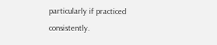particularly if practiced consistently.